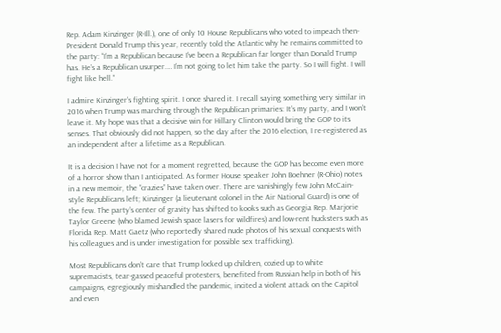Rep. Adam Kinzinger (R-Ill.), one of only 10 House Republicans who voted to impeach then-President Donald Trump this year, recently told the Atlantic why he remains committed to the party: “I’m a Republican because I’ve been a Republican far longer than Donald Trump has. He’s a Republican usurper.… I’m not going to let him take the party. So I will fight. I will fight like hell.”

I admire Kinzinger’s fighting spirit. I once shared it. I recall saying something very similar in 2016 when Trump was marching through the Republican primaries: It’s my party, and I won’t leave it. My hope was that a decisive win for Hillary Clinton would bring the GOP to its senses. That obviously did not happen, so the day after the 2016 election, I re-registered as an independent after a lifetime as a Republican.

It is a decision I have not for a moment regretted, because the GOP has become even more of a horror show than I anticipated. As former House speaker John Boehner (R-Ohio) notes in a new memoir, the “crazies” have taken over. There are vanishingly few John McCain-style Republicans left; Kinzinger (a lieutenant colonel in the Air National Guard) is one of the few. The party’s center of gravity has shifted to kooks such as Georgia Rep. Marjorie Taylor Greene (who blamed Jewish space lasers for wildfires) and low-rent hucksters such as Florida Rep. Matt Gaetz (who reportedly shared nude photos of his sexual conquests with his colleagues and is under investigation for possible sex trafficking).

Most Republicans don’t care that Trump locked up children, cozied up to white supremacists, tear-gassed peaceful protesters, benefited from Russian help in both of his campaigns, egregiously mishandled the pandemic, incited a violent attack on the Capitol and even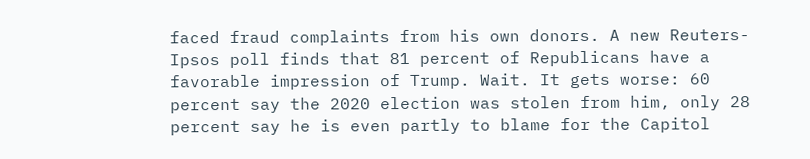faced fraud complaints from his own donors. A new Reuters-Ipsos poll finds that 81 percent of Republicans have a favorable impression of Trump. Wait. It gets worse: 60 percent say the 2020 election was stolen from him, only 28 percent say he is even partly to blame for the Capitol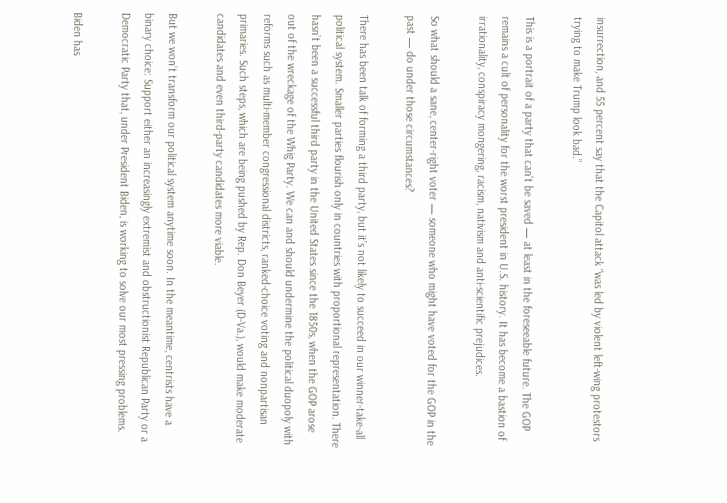insurrection, and 55 percent say that the Capitol attack “was led by violent left-wing protestors trying to make Trump look bad.”

This is a portrait of a party that can’t be saved — at least in the foreseeable future. The GOP remains a cult of personality for the worst president in U.S. history. It has become a bastion of irrationality, conspiracy mongering, racism, nativism and anti-scientific prejudices.

So what should a sane, center-right voter — someone who might have voted for the GOP in the past — do under those circumstances?

There has been talk of forming a third party, but it’s not likely to succeed in our winner-take-all political system. Smaller parties flourish only in countries with proportional representation. There hasn’t been a successful third party in the United States since the 1850s, when the GOP arose out of the wreckage of the Whig Party. We can and should undermine the political duopoly with reforms such as multi-member congressional districts, ranked-choice voting and nonpartisan primaries. Such steps, which are being pushed by Rep. Don Beyer (D-Va.), would make moderate candidates and even third-party candidates more viable.

But we won’t transform our political system anytime soon. In the meantime, centrists have a binary choice: Support either an increasingly extremist and obstructionist Republican Party or a Democratic Party that, under President Biden, is working to solve our most pressing problems.

Biden has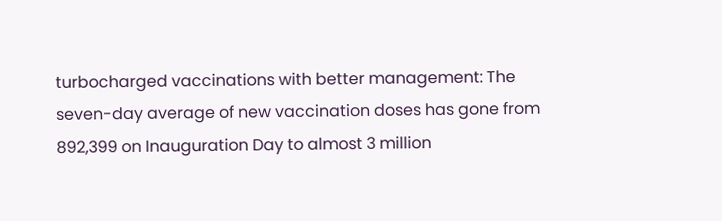turbocharged vaccinations with better management: The seven-day average of new vaccination doses has gone from 892,399 on Inauguration Day to almost 3 million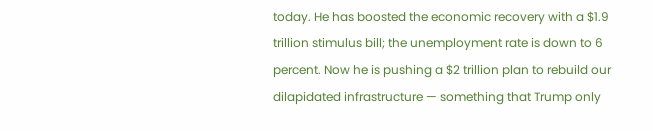today. He has boosted the economic recovery with a $1.9 trillion stimulus bill; the unemployment rate is down to 6 percent. Now he is pushing a $2 trillion plan to rebuild our dilapidated infrastructure — something that Trump only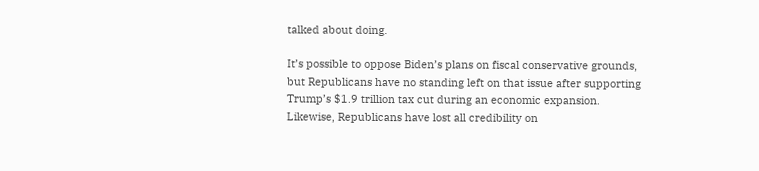talked about doing.

It’s possible to oppose Biden’s plans on fiscal conservative grounds, but Republicans have no standing left on that issue after supporting Trump’s $1.9 trillion tax cut during an economic expansion. Likewise, Republicans have lost all credibility on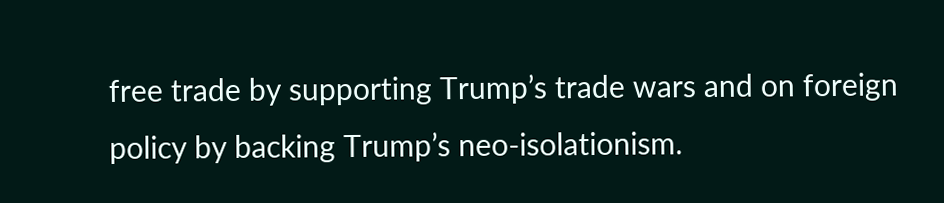free trade by supporting Trump’s trade wars and on foreign policy by backing Trump’s neo-isolationism.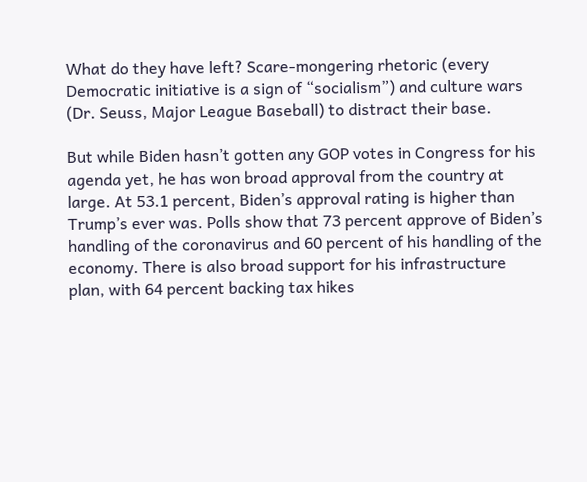What do they have left? Scare-mongering rhetoric (every Democratic initiative is a sign of “socialism”) and culture wars (Dr. Seuss, Major League Baseball) to distract their base.

But while Biden hasn’t gotten any GOP votes in Congress for his agenda yet, he has won broad approval from the country at large. At 53.1 percent, Biden’s approval rating is higher than Trump’s ever was. Polls show that 73 percent approve of Biden’s handling of the coronavirus and 60 percent of his handling of the economy. There is also broad support for his infrastructure plan, with 64 percent backing tax hikes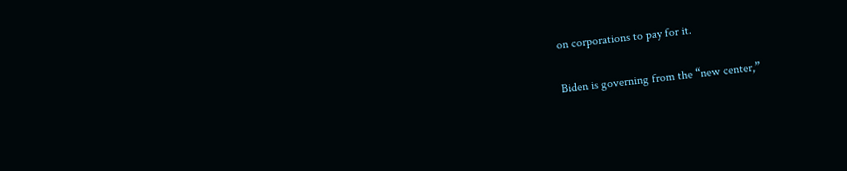on corporations to pay for it.

Biden is governing from the “new center,”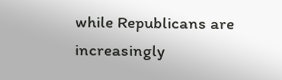while Republicans are increasingly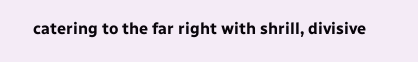catering to the far right with shrill, divisive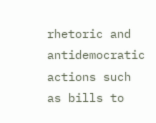rhetoric and antidemocratic actions such as bills to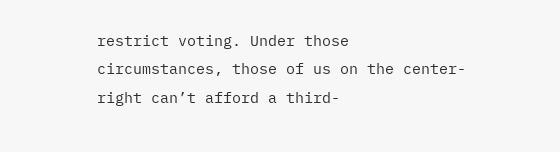restrict voting. Under those circumstances, those of us on the center-right can’t afford a third-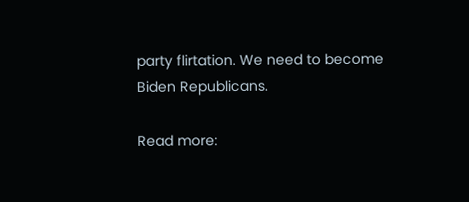party flirtation. We need to become Biden Republicans.

Read more: